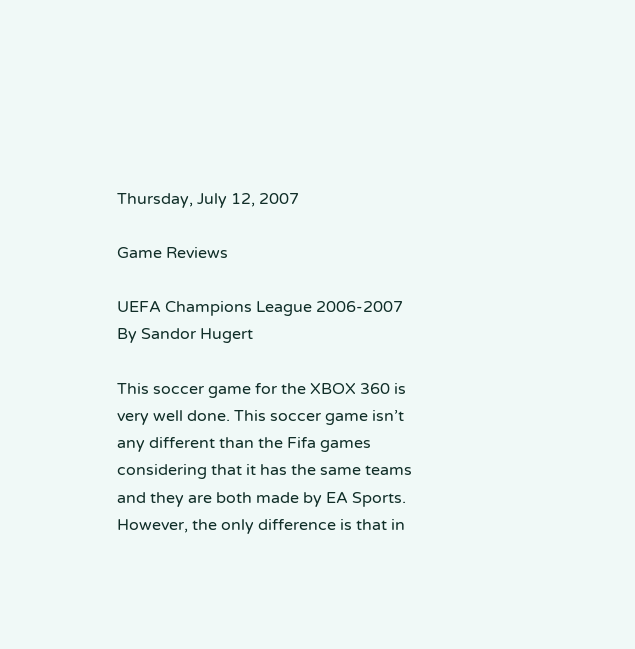Thursday, July 12, 2007

Game Reviews

UEFA Champions League 2006-2007
By Sandor Hugert

This soccer game for the XBOX 360 is very well done. This soccer game isn’t any different than the Fifa games considering that it has the same teams and they are both made by EA Sports. However, the only difference is that in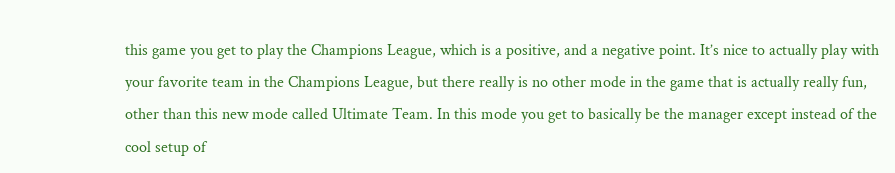this game you get to play the Champions League, which is a positive, and a negative point. It’s nice to actually play with your favorite team in the Champions League, but there really is no other mode in the game that is actually really fun, other than this new mode called Ultimate Team. In this mode you get to basically be the manager except instead of the cool setup of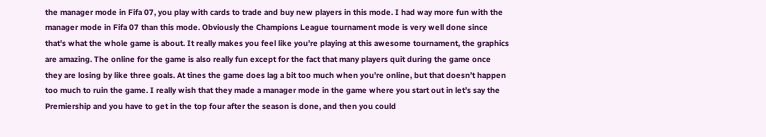the manager mode in Fifa 07, you play with cards to trade and buy new players in this mode. I had way more fun with the manager mode in Fifa 07 than this mode. Obviously the Champions League tournament mode is very well done since that’s what the whole game is about. It really makes you feel like you’re playing at this awesome tournament, the graphics are amazing. The online for the game is also really fun except for the fact that many players quit during the game once they are losing by like three goals. At tines the game does lag a bit too much when you’re online, but that doesn’t happen too much to ruin the game. I really wish that they made a manager mode in the game where you start out in let’s say the Premiership and you have to get in the top four after the season is done, and then you could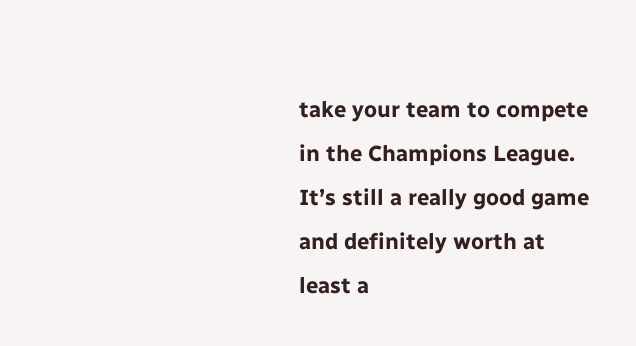take your team to compete in the Champions League. It’s still a really good game and definitely worth at least a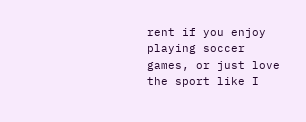rent if you enjoy playing soccer games, or just love the sport like I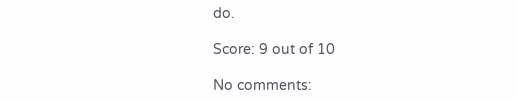do.

Score: 9 out of 10

No comments: